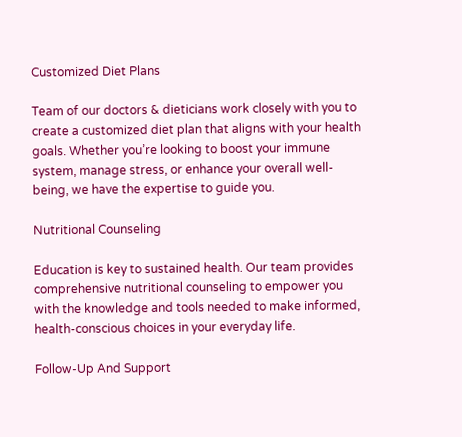Customized Diet Plans

Team of our doctors & dieticians work closely with you to create a customized diet plan that aligns with your health goals. Whether you’re looking to boost your immune system, manage stress, or enhance your overall well-being, we have the expertise to guide you.

Nutritional Counseling

Education is key to sustained health. Our team provides comprehensive nutritional counseling to empower you with the knowledge and tools needed to make informed, health-conscious choices in your everyday life.

Follow-Up And Support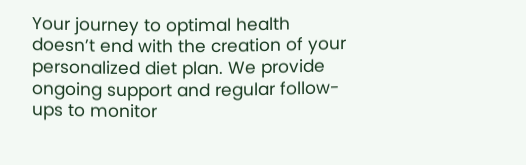Your journey to optimal health doesn’t end with the creation of your personalized diet plan. We provide ongoing support and regular follow-ups to monitor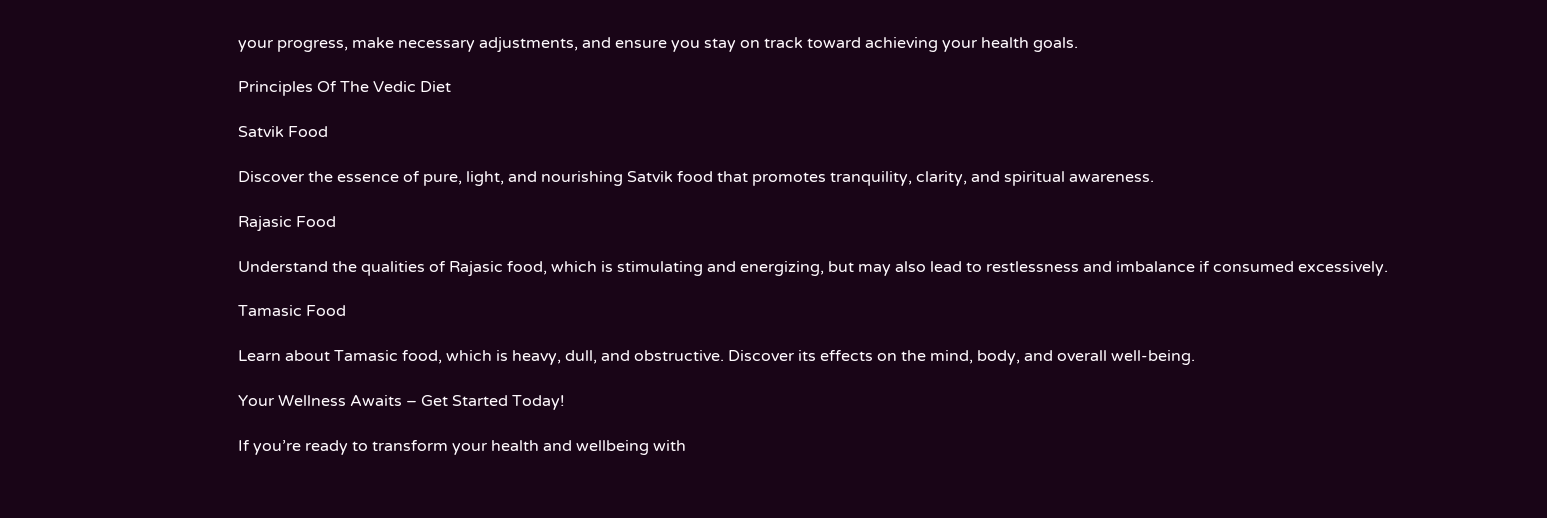your progress, make necessary adjustments, and ensure you stay on track toward achieving your health goals.

Principles Of The Vedic Diet

Satvik Food

Discover the essence of pure, light, and nourishing Satvik food that promotes tranquility, clarity, and spiritual awareness.

Rajasic Food

Understand the qualities of Rajasic food, which is stimulating and energizing, but may also lead to restlessness and imbalance if consumed excessively.

Tamasic Food

Learn about Tamasic food, which is heavy, dull, and obstructive. Discover its effects on the mind, body, and overall well-being.

Your Wellness Awaits – Get Started Today!

If you’re ready to transform your health and wellbeing with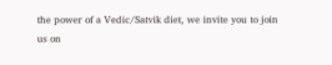the power of a Vedic/Satvik diet, we invite you to join us on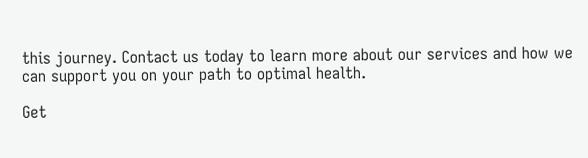this journey. Contact us today to learn more about our services and how we can support you on your path to optimal health.

Get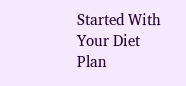Started With Your Diet Plan